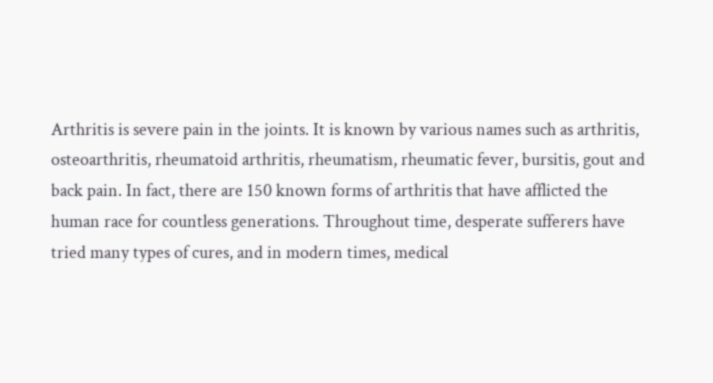Arthritis is severe pain in the joints. It is known by various names such as arthritis, osteoarthritis, rheumatoid arthritis, rheumatism, rheumatic fever, bursitis, gout and back pain. In fact, there are 150 known forms of arthritis that have afflicted the human race for countless generations. Throughout time, desperate sufferers have tried many types of cures, and in modern times, medical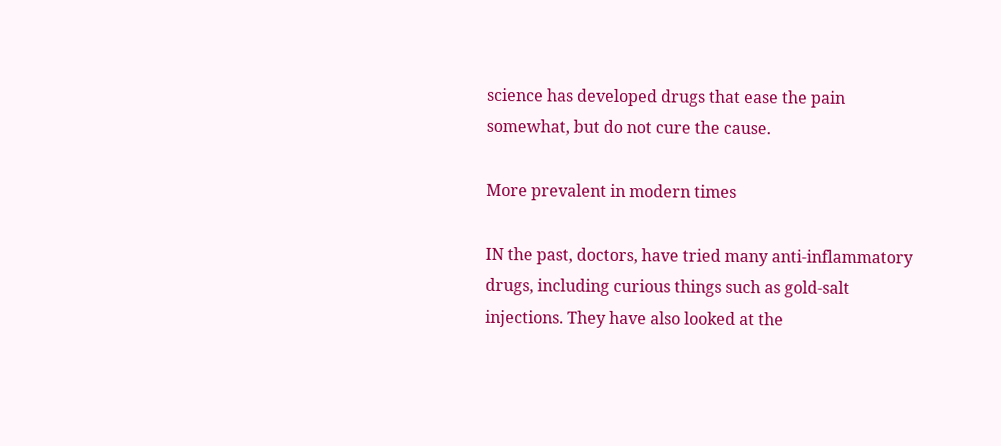science has developed drugs that ease the pain somewhat, but do not cure the cause.

More prevalent in modern times

IN the past, doctors, have tried many anti-inflammatory drugs, including curious things such as gold-salt injections. They have also looked at the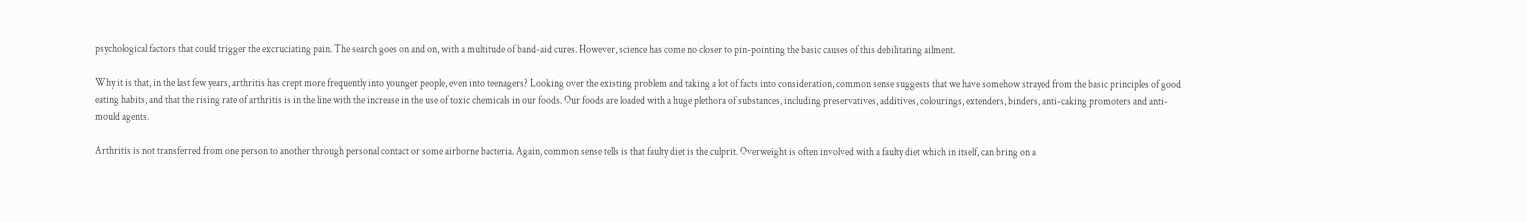psychological factors that could trigger the excruciating pain. The search goes on and on, with a multitude of band-aid cures. However, science has come no closer to pin-pointing the basic causes of this debilitating ailment.

Why it is that, in the last few years, arthritis has crept more frequently into younger people, even into teenagers? Looking over the existing problem and taking a lot of facts into consideration, common sense suggests that we have somehow strayed from the basic principles of good eating habits, and that the rising rate of arthritis is in the line with the increase in the use of toxic chemicals in our foods. Our foods are loaded with a huge plethora of substances, including preservatives, additives, colourings, extenders, binders, anti-caking promoters and anti-mould agents.

Arthritis is not transferred from one person to another through personal contact or some airborne bacteria. Again, common sense tells is that faulty diet is the culprit. Overweight is often involved with a faulty diet which in itself, can bring on a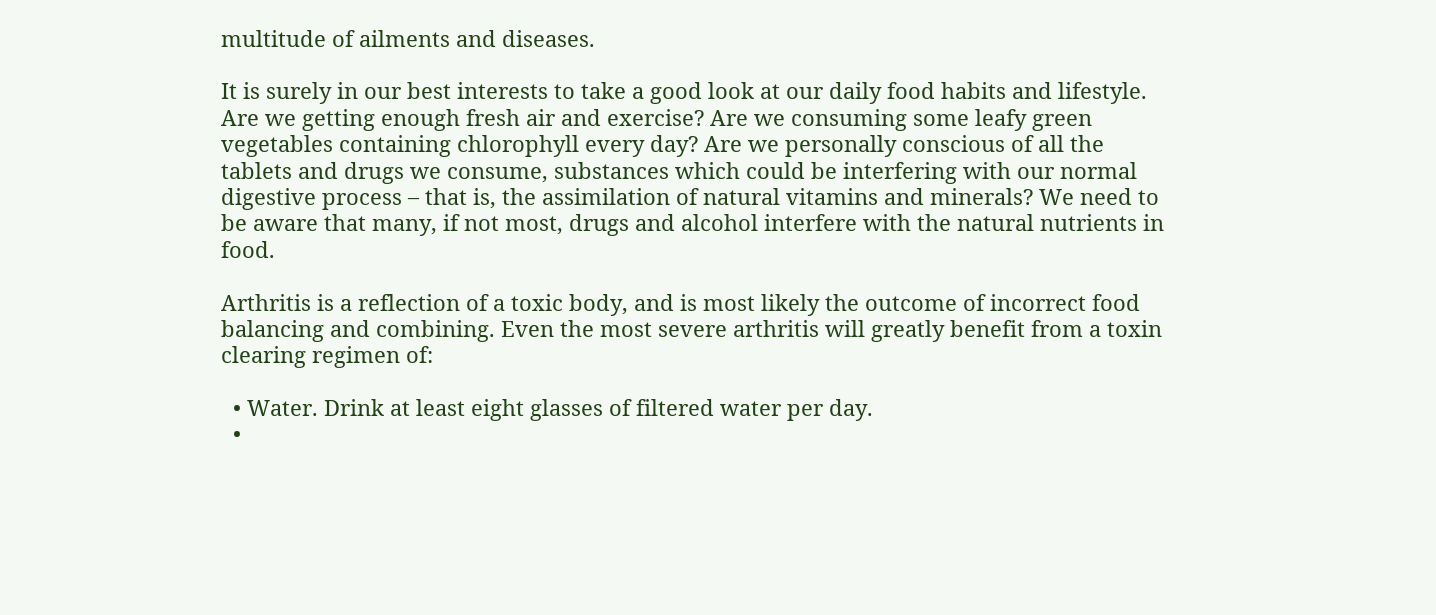multitude of ailments and diseases.

It is surely in our best interests to take a good look at our daily food habits and lifestyle. Are we getting enough fresh air and exercise? Are we consuming some leafy green vegetables containing chlorophyll every day? Are we personally conscious of all the tablets and drugs we consume, substances which could be interfering with our normal digestive process – that is, the assimilation of natural vitamins and minerals? We need to be aware that many, if not most, drugs and alcohol interfere with the natural nutrients in food.

Arthritis is a reflection of a toxic body, and is most likely the outcome of incorrect food balancing and combining. Even the most severe arthritis will greatly benefit from a toxin clearing regimen of:

  • Water. Drink at least eight glasses of filtered water per day.
  •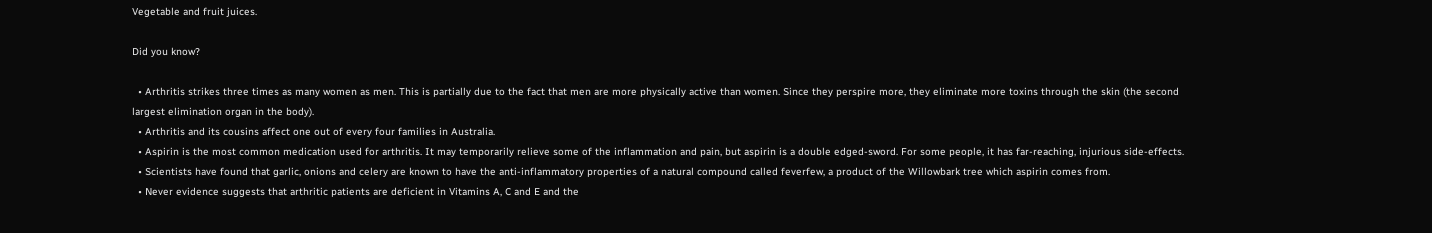Vegetable and fruit juices.

Did you know?

  • Arthritis strikes three times as many women as men. This is partially due to the fact that men are more physically active than women. Since they perspire more, they eliminate more toxins through the skin (the second largest elimination organ in the body).
  • Arthritis and its cousins affect one out of every four families in Australia.
  • Aspirin is the most common medication used for arthritis. It may temporarily relieve some of the inflammation and pain, but aspirin is a double edged-sword. For some people, it has far-reaching, injurious side-effects.
  • Scientists have found that garlic, onions and celery are known to have the anti-inflammatory properties of a natural compound called feverfew, a product of the Willowbark tree which aspirin comes from.
  • Never evidence suggests that arthritic patients are deficient in Vitamins A, C and E and the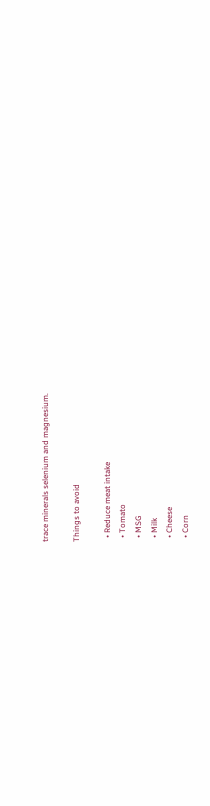trace minerals selenium and magnesium.

Things to avoid

  • Reduce meat intake
  • Tomato
  • MSG
  • Milk
  • Cheese
  • Corn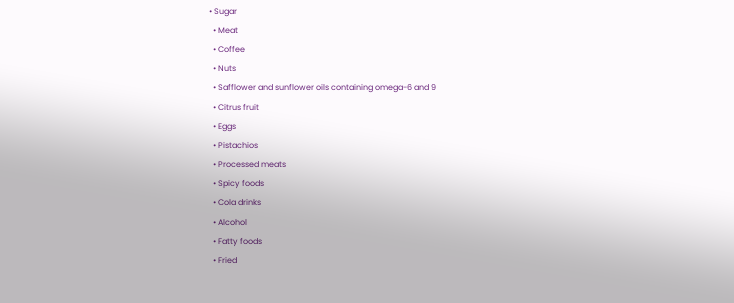• Sugar
  • Meat
  • Coffee
  • Nuts
  • Safflower and sunflower oils containing omega-6 and 9
  • Citrus fruit
  • Eggs
  • Pistachios
  • Processed meats
  • Spicy foods
  • Cola drinks
  • Alcohol
  • Fatty foods
  • Fried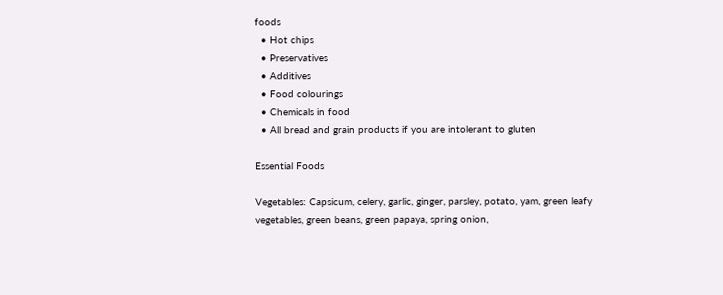foods
  • Hot chips
  • Preservatives
  • Additives
  • Food colourings
  • Chemicals in food
  • All bread and grain products if you are intolerant to gluten

Essential Foods

Vegetables: Capsicum, celery, garlic, ginger, parsley, potato, yam, green leafy vegetables, green beans, green papaya, spring onion,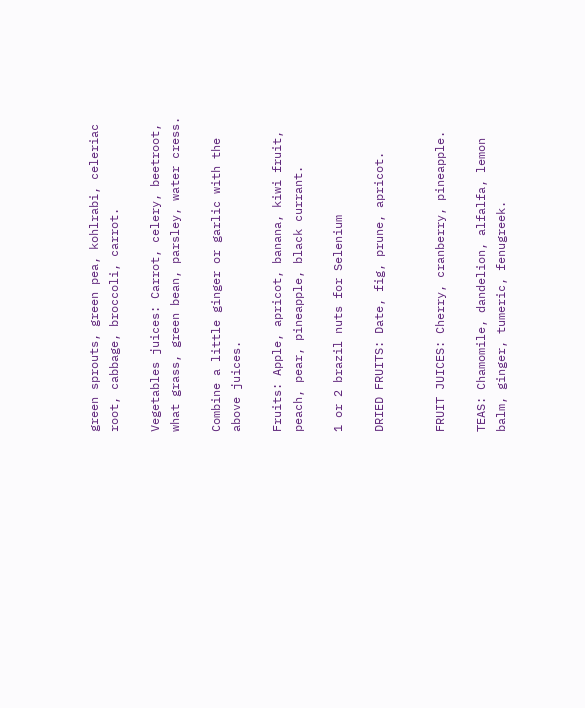green sprouts, green pea, kohlrabi, celeriac root, cabbage, broccoli, carrot.

Vegetables juices: Carrot, celery, beetroot, what grass, green bean, parsley, water cress.

Combine a little ginger or garlic with the above juices.

Fruits: Apple, apricot, banana, kiwi fruit, peach, pear, pineapple, black currant.

1 or 2 brazil nuts for Selenium

DRIED FRUITS: Date, fig, prune, apricot.


FRUIT JUICES: Cherry, cranberry, pineapple.

TEAS: Chamomile, dandelion, alfalfa, lemon balm, ginger, tumeric, fenugreek.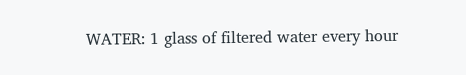WATER: 1 glass of filtered water every hour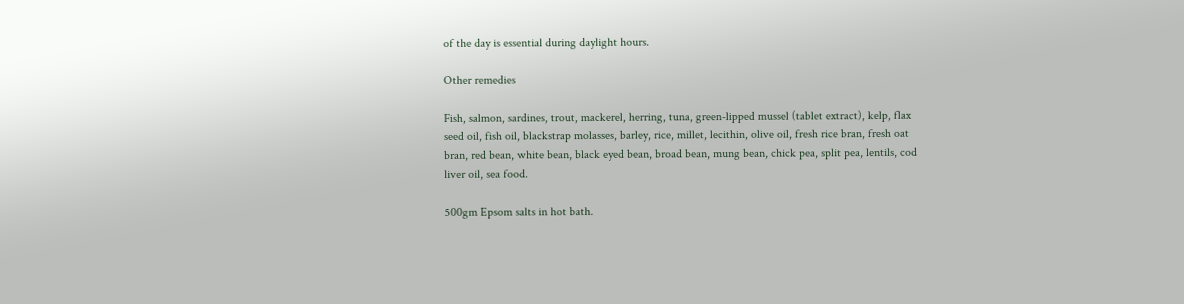of the day is essential during daylight hours.

Other remedies

Fish, salmon, sardines, trout, mackerel, herring, tuna, green-lipped mussel (tablet extract), kelp, flax seed oil, fish oil, blackstrap molasses, barley, rice, millet, lecithin, olive oil, fresh rice bran, fresh oat bran, red bean, white bean, black eyed bean, broad bean, mung bean, chick pea, split pea, lentils, cod liver oil, sea food.

500gm Epsom salts in hot bath.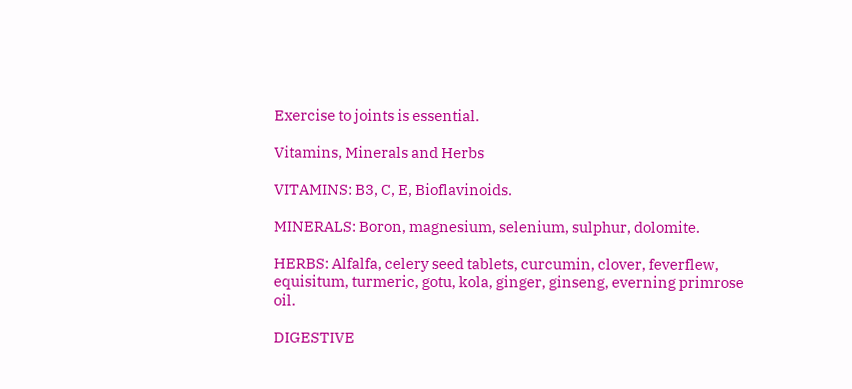Exercise to joints is essential.

Vitamins, Minerals and Herbs

VITAMINS: B3, C, E, Bioflavinoids.

MINERALS: Boron, magnesium, selenium, sulphur, dolomite.

HERBS: Alfalfa, celery seed tablets, curcumin, clover, feverflew, equisitum, turmeric, gotu, kola, ginger, ginseng, everning primrose oil.

DIGESTIVE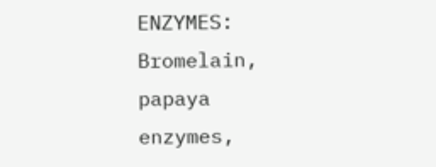ENZYMES: Bromelain, papaya enzymes,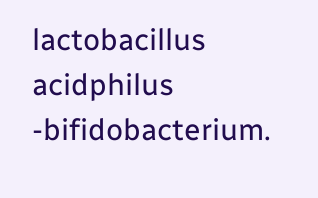lactobacillus acidphilus -bifidobacterium.